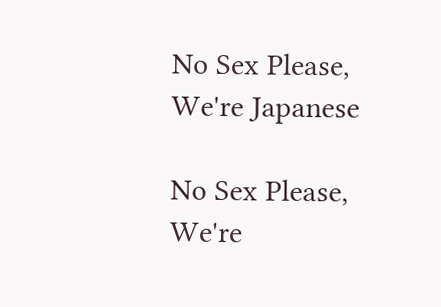No Sex Please, We're Japanese

No Sex Please, We're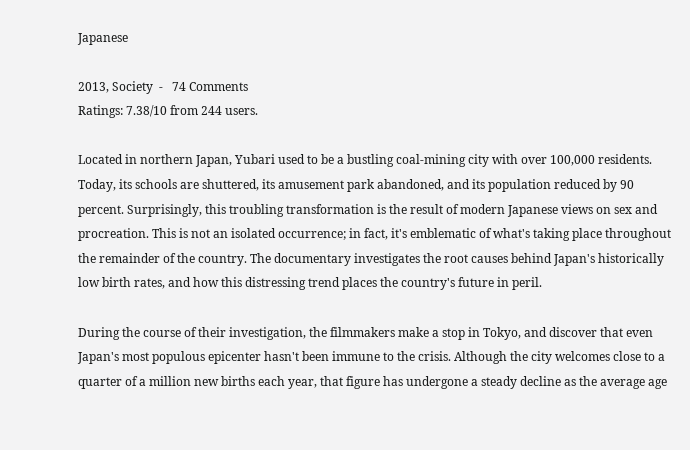Japanese

2013, Society  -   74 Comments
Ratings: 7.38/10 from 244 users.

Located in northern Japan, Yubari used to be a bustling coal-mining city with over 100,000 residents. Today, its schools are shuttered, its amusement park abandoned, and its population reduced by 90 percent. Surprisingly, this troubling transformation is the result of modern Japanese views on sex and procreation. This is not an isolated occurrence; in fact, it's emblematic of what's taking place throughout the remainder of the country. The documentary investigates the root causes behind Japan's historically low birth rates, and how this distressing trend places the country's future in peril.

During the course of their investigation, the filmmakers make a stop in Tokyo, and discover that even Japan's most populous epicenter hasn't been immune to the crisis. Although the city welcomes close to a quarter of a million new births each year, that figure has undergone a steady decline as the average age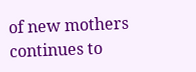of new mothers continues to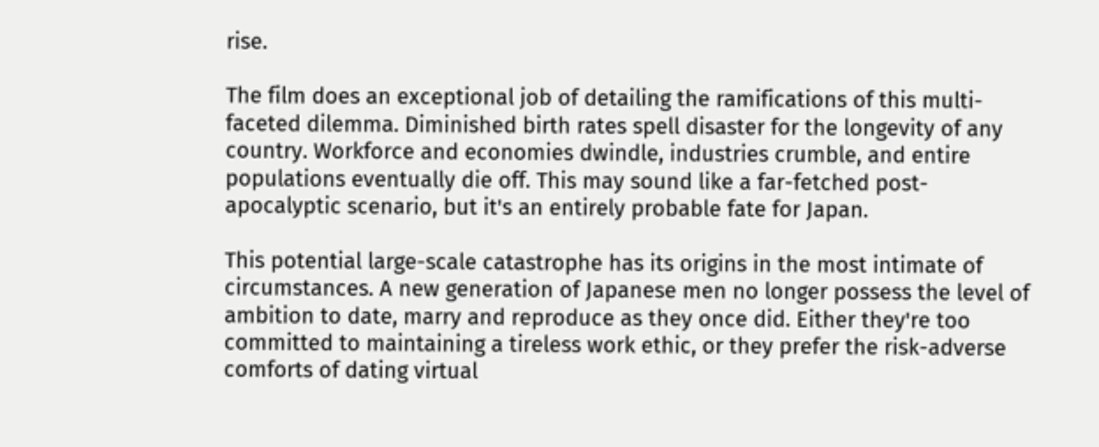rise.

The film does an exceptional job of detailing the ramifications of this multi-faceted dilemma. Diminished birth rates spell disaster for the longevity of any country. Workforce and economies dwindle, industries crumble, and entire populations eventually die off. This may sound like a far-fetched post-apocalyptic scenario, but it's an entirely probable fate for Japan.

This potential large-scale catastrophe has its origins in the most intimate of circumstances. A new generation of Japanese men no longer possess the level of ambition to date, marry and reproduce as they once did. Either they're too committed to maintaining a tireless work ethic, or they prefer the risk-adverse comforts of dating virtual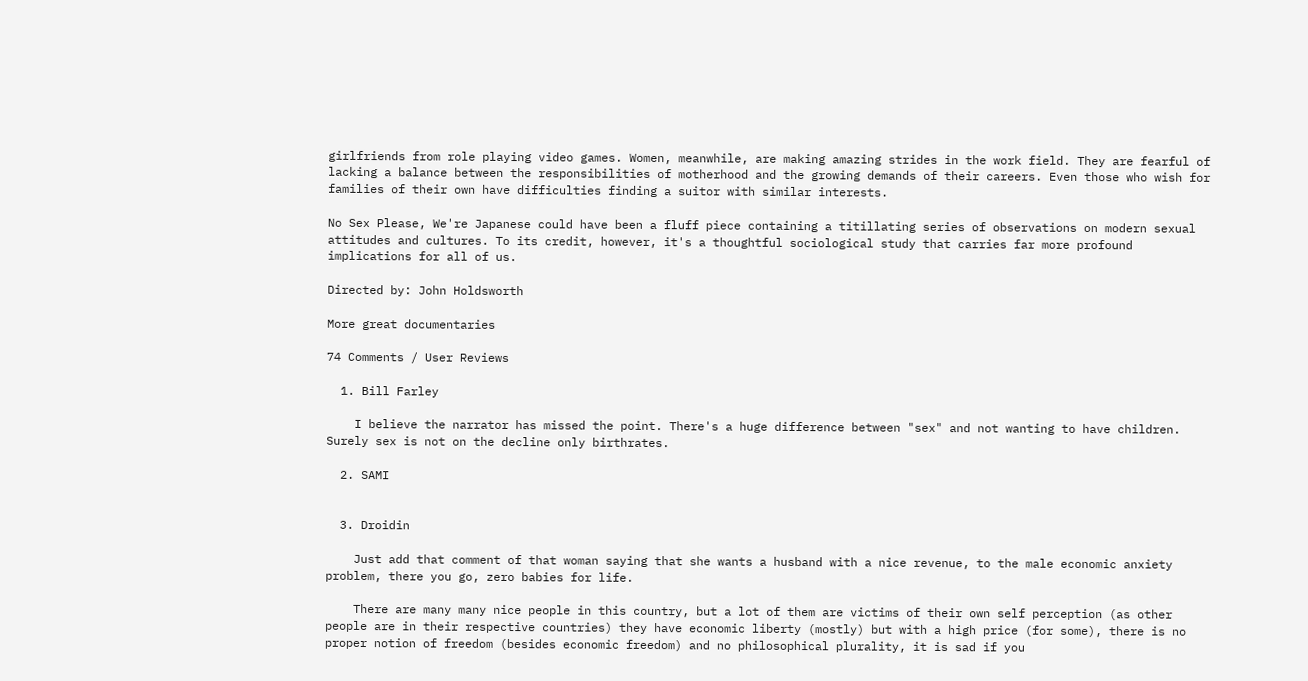girlfriends from role playing video games. Women, meanwhile, are making amazing strides in the work field. They are fearful of lacking a balance between the responsibilities of motherhood and the growing demands of their careers. Even those who wish for families of their own have difficulties finding a suitor with similar interests.

No Sex Please, We're Japanese could have been a fluff piece containing a titillating series of observations on modern sexual attitudes and cultures. To its credit, however, it's a thoughtful sociological study that carries far more profound implications for all of us.

Directed by: John Holdsworth

More great documentaries

74 Comments / User Reviews

  1. Bill Farley

    I believe the narrator has missed the point. There's a huge difference between "sex" and not wanting to have children. Surely sex is not on the decline only birthrates.

  2. SAMI


  3. Droidin

    Just add that comment of that woman saying that she wants a husband with a nice revenue, to the male economic anxiety problem, there you go, zero babies for life.

    There are many many nice people in this country, but a lot of them are victims of their own self perception (as other people are in their respective countries) they have economic liberty (mostly) but with a high price (for some), there is no proper notion of freedom (besides economic freedom) and no philosophical plurality, it is sad if you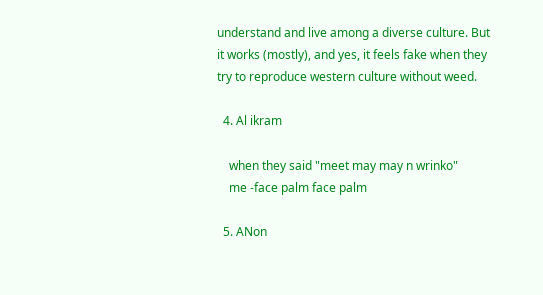understand and live among a diverse culture. But it works (mostly), and yes, it feels fake when they try to reproduce western culture without weed.

  4. Al ikram

    when they said "meet may may n wrinko"
    me -face palm face palm

  5. ANon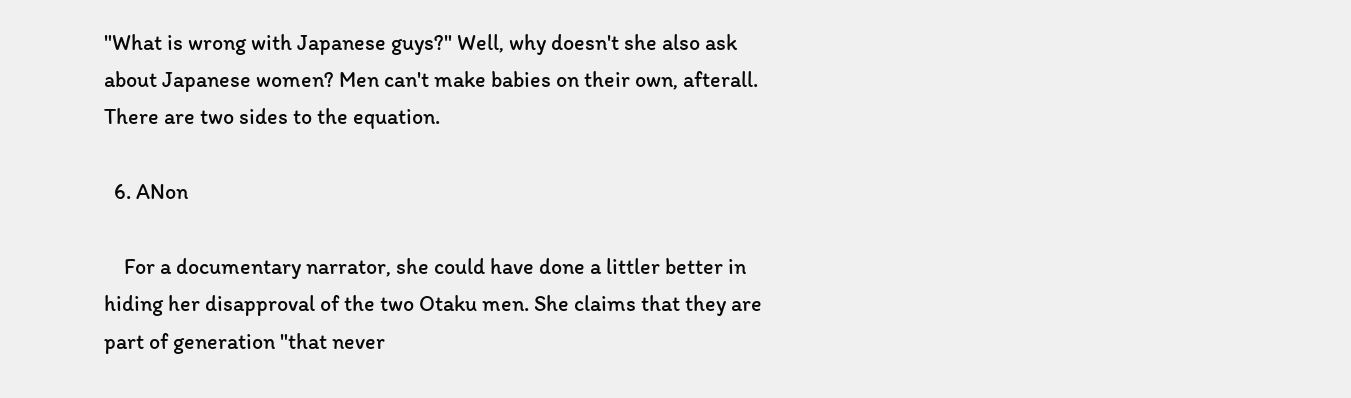"What is wrong with Japanese guys?" Well, why doesn't she also ask about Japanese women? Men can't make babies on their own, afterall. There are two sides to the equation.

  6. ANon

    For a documentary narrator, she could have done a littler better in hiding her disapproval of the two Otaku men. She claims that they are part of generation "that never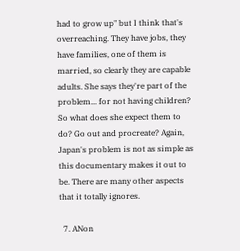had to grow up" but I think that's overreaching. They have jobs, they have families, one of them is married, so clearly they are capable adults. She says they're part of the problem... for not having children? So what does she expect them to do? Go out and procreate? Again, Japan's problem is not as simple as this documentary makes it out to be. There are many other aspects that it totally ignores.

  7. ANon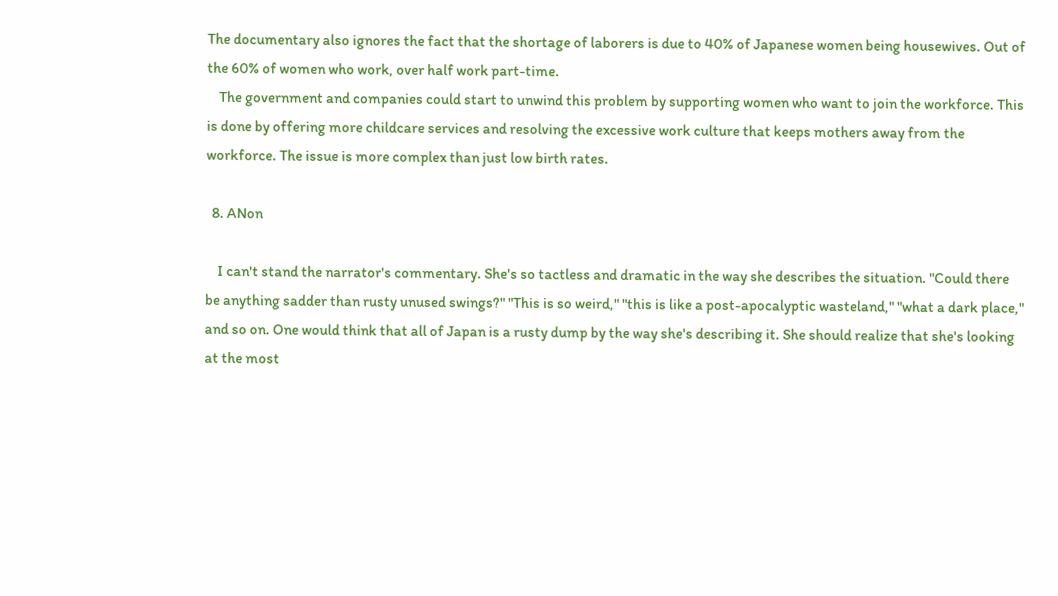The documentary also ignores the fact that the shortage of laborers is due to 40% of Japanese women being housewives. Out of the 60% of women who work, over half work part-time.
    The government and companies could start to unwind this problem by supporting women who want to join the workforce. This is done by offering more childcare services and resolving the excessive work culture that keeps mothers away from the workforce. The issue is more complex than just low birth rates.

  8. ANon

    I can't stand the narrator's commentary. She's so tactless and dramatic in the way she describes the situation. "Could there be anything sadder than rusty unused swings?" "This is so weird," "this is like a post-apocalyptic wasteland," "what a dark place," and so on. One would think that all of Japan is a rusty dump by the way she's describing it. She should realize that she's looking at the most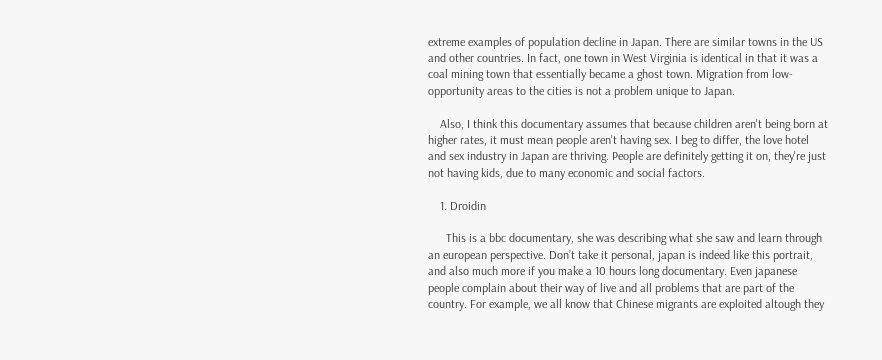extreme examples of population decline in Japan. There are similar towns in the US and other countries. In fact, one town in West Virginia is identical in that it was a coal mining town that essentially became a ghost town. Migration from low-opportunity areas to the cities is not a problem unique to Japan.

    Also, I think this documentary assumes that because children aren't being born at higher rates, it must mean people aren't having sex. I beg to differ, the love hotel and sex industry in Japan are thriving. People are definitely getting it on, they're just not having kids, due to many economic and social factors.

    1. Droidin

      This is a bbc documentary, she was describing what she saw and learn through an european perspective. Don’t take it personal, japan is indeed like this portrait, and also much more if you make a 10 hours long documentary. Even japanese people complain about their way of live and all problems that are part of the country. For example, we all know that Chinese migrants are exploited altough they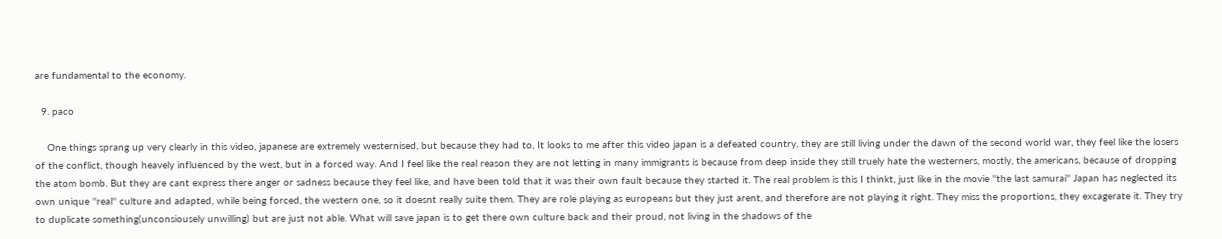are fundamental to the economy.

  9. paco

    One things sprang up very clearly in this video, japanese are extremely westernised, but because they had to, It looks to me after this video japan is a defeated country, they are still living under the dawn of the second world war, they feel like the losers of the conflict, though heavely influenced by the west, but in a forced way. And I feel like the real reason they are not letting in many immigrants is because from deep inside they still truely hate the westerners, mostly, the americans, because of dropping the atom bomb. But they are cant express there anger or sadness because they feel like, and have been told that it was their own fault because they started it. The real problem is this I thinkt, just like in the movie ''the last samurai'' Japan has neglected its own unique ''real'' culture and adapted, while being forced, the western one, so it doesnt really suite them. They are role playing as europeans but they just arent, and therefore are not playing it right. They miss the proportions, they excagerate it. They try to duplicate something(unconsiousely unwilling) but are just not able. What will save japan is to get there own culture back and their proud, not living in the shadows of the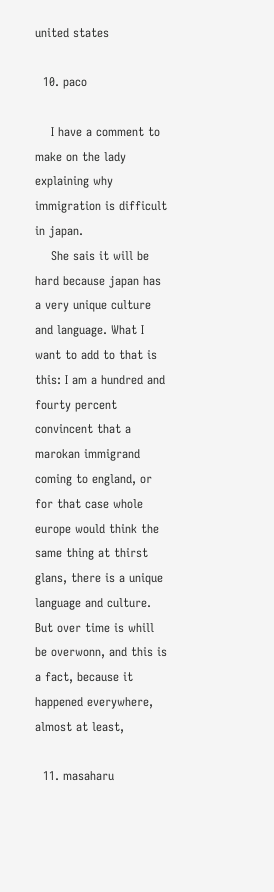united states

  10. paco

    I have a comment to make on the lady explaining why immigration is difficult in japan.
    She sais it will be hard because japan has a very unique culture and language. What I want to add to that is this: I am a hundred and fourty percent convincent that a marokan immigrand coming to england, or for that case whole europe would think the same thing at thirst glans, there is a unique language and culture. But over time is whill be overwonn, and this is a fact, because it happened everywhere, almost at least,

  11. masaharu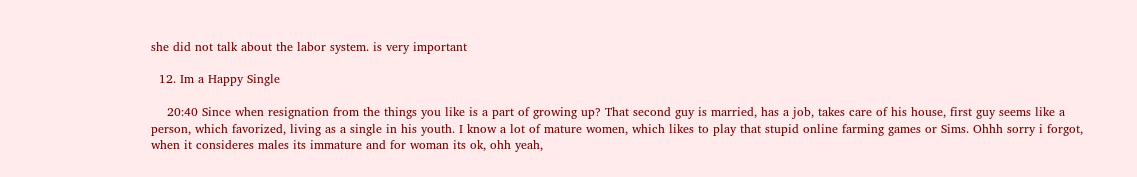she did not talk about the labor system. is very important

  12. Im a Happy Single

    20:40 Since when resignation from the things you like is a part of growing up? That second guy is married, has a job, takes care of his house, first guy seems like a person, which favorized, living as a single in his youth. I know a lot of mature women, which likes to play that stupid online farming games or Sims. Ohhh sorry i forgot, when it consideres males its immature and for woman its ok, ohh yeah,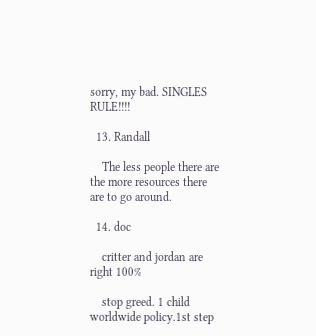sorry, my bad. SINGLES RULE!!!!

  13. Randall

    The less people there are the more resources there are to go around.

  14. doc

    critter and jordan are right 100%

    stop greed. 1 child worldwide policy.1st step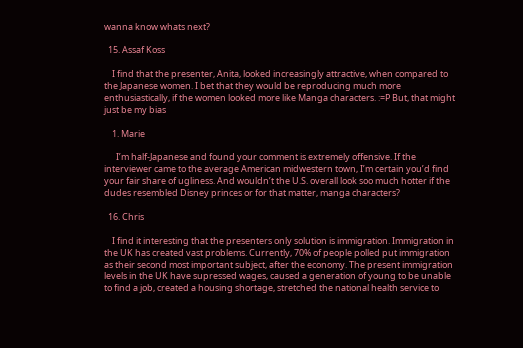wanna know whats next?

  15. Assaf Koss

    I find that the presenter, Anita, looked increasingly attractive, when compared to the Japanese women. I bet that they would be reproducing much more enthusiastically, if the women looked more like Manga characters. :=P But, that might just be my bias

    1. Marie

      I’m half-Japanese and found your comment is extremely offensive. If the interviewer came to the average American midwestern town, I’m certain you’d find your fair share of ugliness. And wouldn’t the U.S. overall look soo much hotter if the dudes resembled Disney princes or for that matter, manga characters?

  16. Chris

    I find it interesting that the presenters only solution is immigration. Immigration in the UK has created vast problems. Currently, 70% of people polled put immigration as their second most important subject, after the economy. The present immigration levels in the UK have supressed wages, caused a generation of young to be unable to find a job, created a housing shortage, stretched the national health service to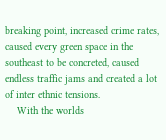breaking point, increased crime rates, caused every green space in the southeast to be concreted, caused endless traffic jams and created a lot of inter ethnic tensions.
    With the worlds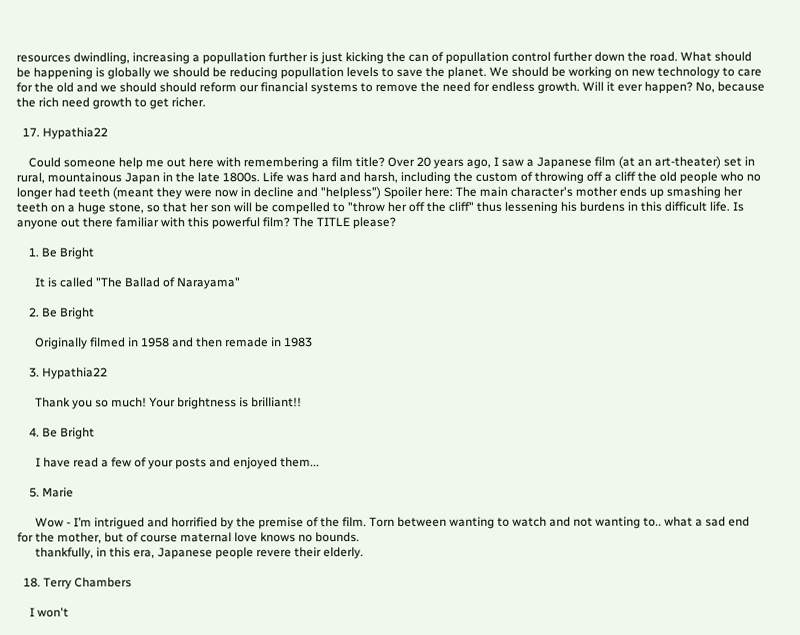resources dwindling, increasing a popullation further is just kicking the can of popullation control further down the road. What should be happening is globally we should be reducing popullation levels to save the planet. We should be working on new technology to care for the old and we should should reform our financial systems to remove the need for endless growth. Will it ever happen? No, because the rich need growth to get richer.

  17. Hypathia22

    Could someone help me out here with remembering a film title? Over 20 years ago, I saw a Japanese film (at an art-theater) set in rural, mountainous Japan in the late 1800s. Life was hard and harsh, including the custom of throwing off a cliff the old people who no longer had teeth (meant they were now in decline and "helpless") Spoiler here: The main character's mother ends up smashing her teeth on a huge stone, so that her son will be compelled to "throw her off the cliff" thus lessening his burdens in this difficult life. Is anyone out there familiar with this powerful film? The TITLE please?

    1. Be Bright

      It is called "The Ballad of Narayama"

    2. Be Bright

      Originally filmed in 1958 and then remade in 1983

    3. Hypathia22

      Thank you so much! Your brightness is brilliant!!

    4. Be Bright

      I have read a few of your posts and enjoyed them...

    5. Marie

      Wow - I’m intrigued and horrified by the premise of the film. Torn between wanting to watch and not wanting to.. what a sad end for the mother, but of course maternal love knows no bounds.
      thankfully, in this era, Japanese people revere their elderly.

  18. Terry Chambers

    I won't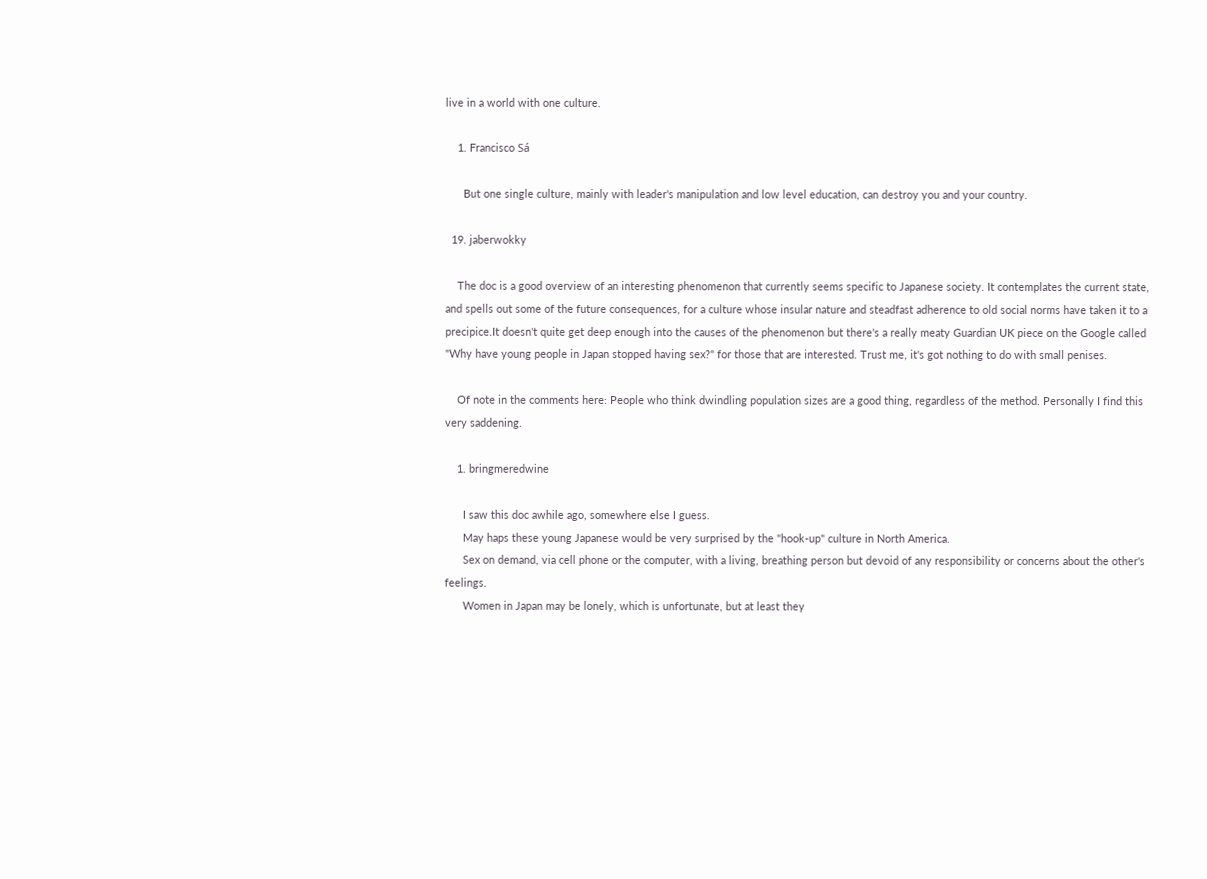live in a world with one culture.

    1. Francisco Sá

      But one single culture, mainly with leader's manipulation and low level education, can destroy you and your country.

  19. jaberwokky

    The doc is a good overview of an interesting phenomenon that currently seems specific to Japanese society. It contemplates the current state, and spells out some of the future consequences, for a culture whose insular nature and steadfast adherence to old social norms have taken it to a precipice.It doesn't quite get deep enough into the causes of the phenomenon but there's a really meaty Guardian UK piece on the Google called "Why have young people in Japan stopped having sex?" for those that are interested. Trust me, it's got nothing to do with small penises.

    Of note in the comments here: People who think dwindling population sizes are a good thing, regardless of the method. Personally I find this very saddening.

    1. bringmeredwine

      I saw this doc awhile ago, somewhere else I guess.
      May haps these young Japanese would be very surprised by the "hook-up" culture in North America.
      Sex on demand, via cell phone or the computer, with a living, breathing person but devoid of any responsibility or concerns about the other's feelings.
      Women in Japan may be lonely, which is unfortunate, but at least they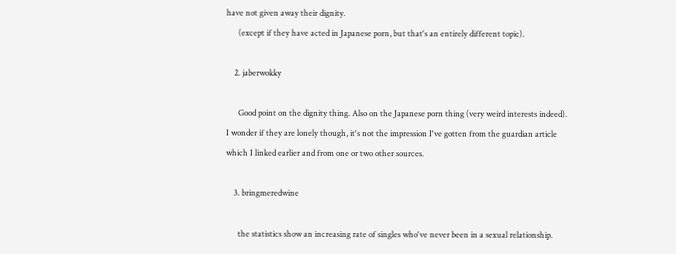have not given away their dignity.
      (except if they have acted in Japanese porn, but that's an entirely different topic).

    2. jaberwokky

      Good point on the dignity thing. Also on the Japanese porn thing (very weird interests indeed). I wonder if they are lonely though, it's not the impression I've gotten from the guardian article which I linked earlier and from one or two other sources.

    3. bringmeredwine

      the statistics show an increasing rate of singles who've never been in a sexual relationship.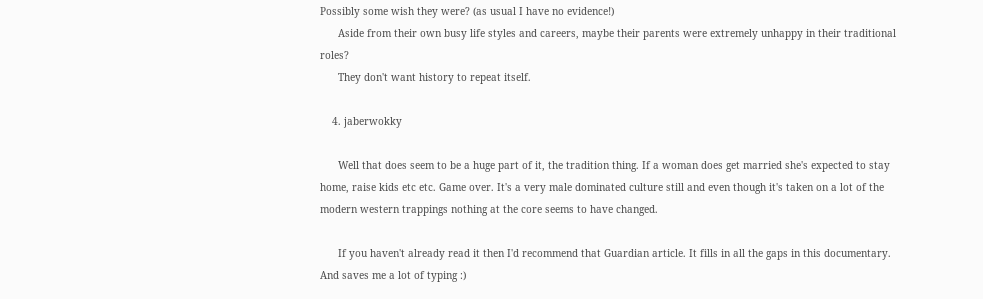Possibly some wish they were? (as usual I have no evidence!)
      Aside from their own busy life styles and careers, maybe their parents were extremely unhappy in their traditional roles?
      They don't want history to repeat itself.

    4. jaberwokky

      Well that does seem to be a huge part of it, the tradition thing. If a woman does get married she's expected to stay home, raise kids etc etc. Game over. It's a very male dominated culture still and even though it's taken on a lot of the modern western trappings nothing at the core seems to have changed.

      If you haven't already read it then I'd recommend that Guardian article. It fills in all the gaps in this documentary. And saves me a lot of typing :)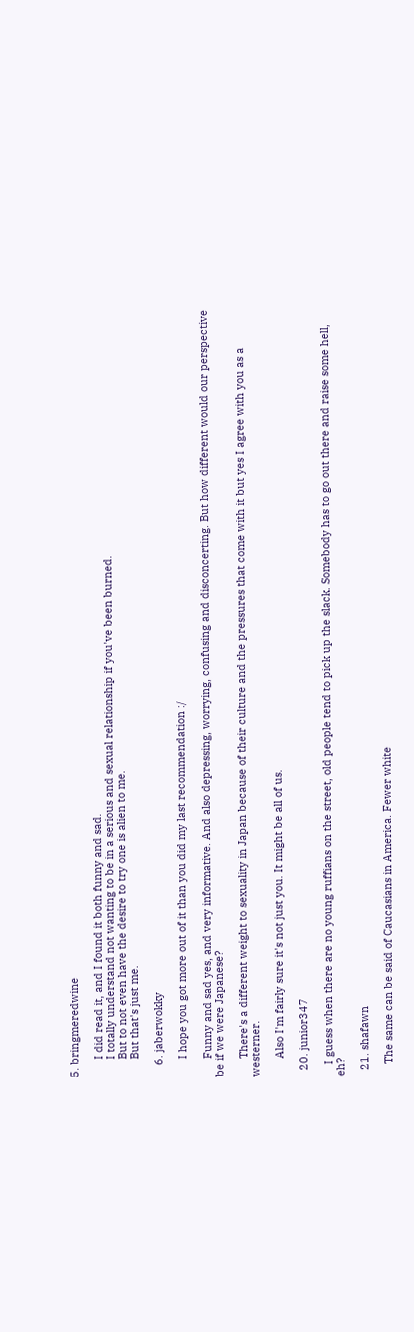5. bringmeredwine

      I did read it, and I found it both funny and sad.
      I totally understand not wanting to be in a serious and sexual relationship if you've been burned.
      But to not even have the desire to try one is alien to me.
      But that's just me.

    6. jaberwokky

      I hope you got more out of it than you did my last recommendation :/

      Funny and sad yes, and very informative. And also depressing, worrying, confusing and disconcerting. But how different would our perspective be if we were Japanese?

      There's a different weight to sexuality in Japan because of their culture and the pressures that come with it but yes I agree with you as a westerner.

      Also I'm fairly sure it's not just you. It might be all of us.

  20. junior347

    I guess when there are no young ruffians on the street, old people tend to pick up the slack. Somebody has to go out there and raise some hell, eh?

  21. shafawn

    The same can be said of Caucasians in America. Fewer white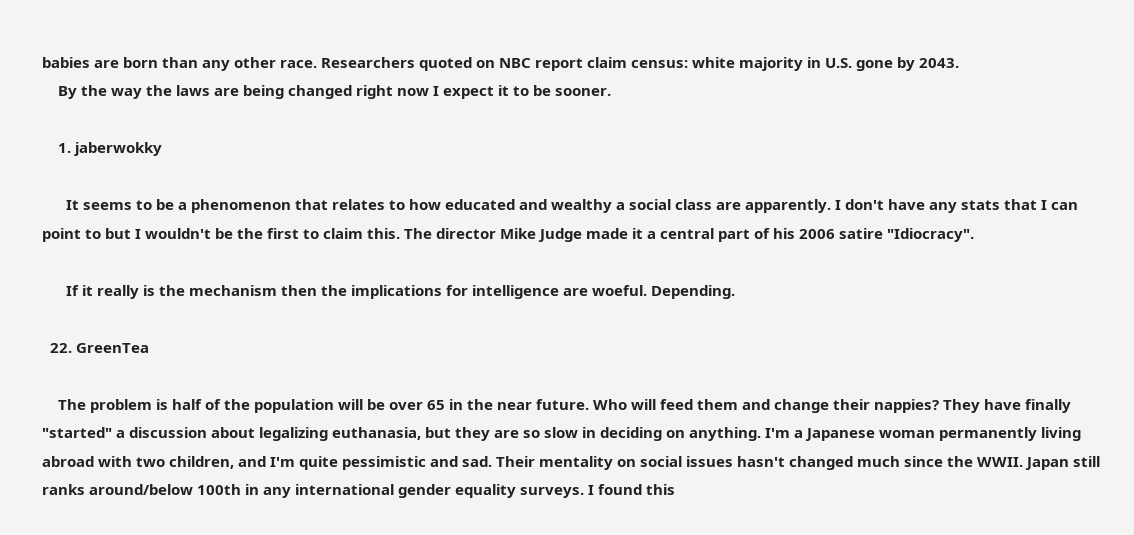babies are born than any other race. Researchers quoted on NBC report claim census: white majority in U.S. gone by 2043.
    By the way the laws are being changed right now I expect it to be sooner.

    1. jaberwokky

      It seems to be a phenomenon that relates to how educated and wealthy a social class are apparently. I don't have any stats that I can point to but I wouldn't be the first to claim this. The director Mike Judge made it a central part of his 2006 satire "Idiocracy".

      If it really is the mechanism then the implications for intelligence are woeful. Depending.

  22. GreenTea

    The problem is half of the population will be over 65 in the near future. Who will feed them and change their nappies? They have finally "started" a discussion about legalizing euthanasia, but they are so slow in deciding on anything. I'm a Japanese woman permanently living abroad with two children, and I'm quite pessimistic and sad. Their mentality on social issues hasn't changed much since the WWII. Japan still ranks around/below 100th in any international gender equality surveys. I found this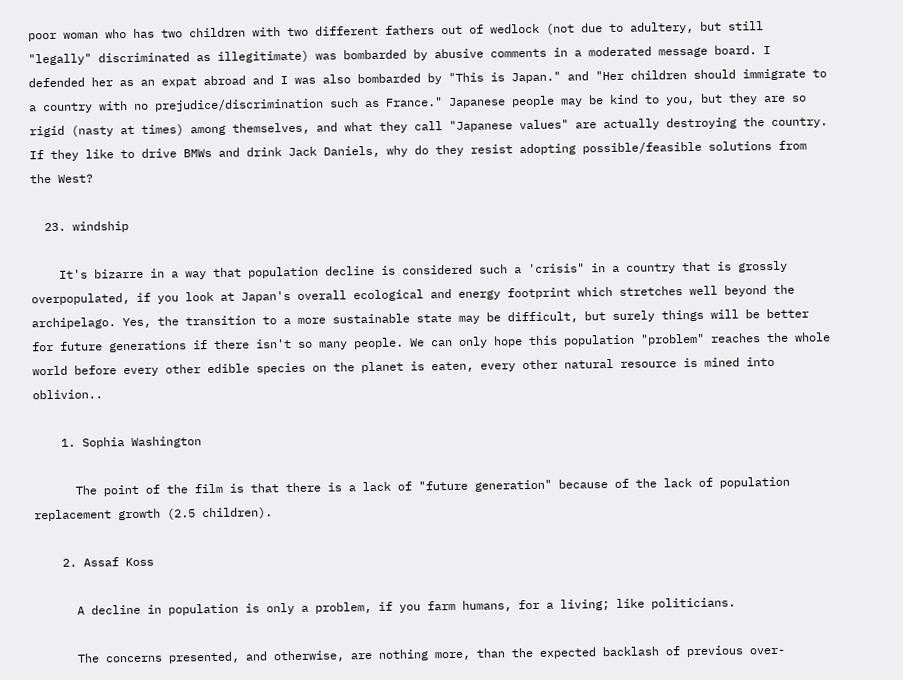poor woman who has two children with two different fathers out of wedlock (not due to adultery, but still "legally" discriminated as illegitimate) was bombarded by abusive comments in a moderated message board. I defended her as an expat abroad and I was also bombarded by "This is Japan." and "Her children should immigrate to a country with no prejudice/discrimination such as France." Japanese people may be kind to you, but they are so rigid (nasty at times) among themselves, and what they call "Japanese values" are actually destroying the country. If they like to drive BMWs and drink Jack Daniels, why do they resist adopting possible/feasible solutions from the West?

  23. windship

    It's bizarre in a way that population decline is considered such a 'crisis" in a country that is grossly overpopulated, if you look at Japan's overall ecological and energy footprint which stretches well beyond the archipelago. Yes, the transition to a more sustainable state may be difficult, but surely things will be better for future generations if there isn't so many people. We can only hope this population "problem" reaches the whole world before every other edible species on the planet is eaten, every other natural resource is mined into oblivion..

    1. Sophia Washington

      The point of the film is that there is a lack of "future generation" because of the lack of population replacement growth (2.5 children).

    2. Assaf Koss

      A decline in population is only a problem, if you farm humans, for a living; like politicians.

      The concerns presented, and otherwise, are nothing more, than the expected backlash of previous over-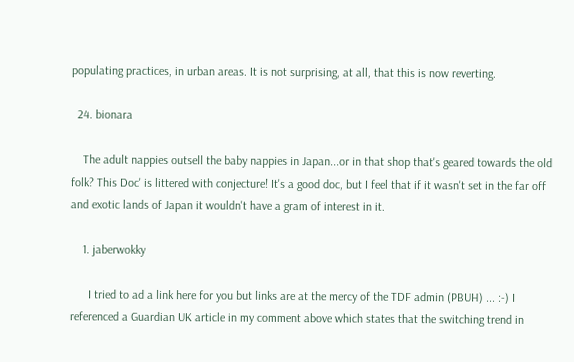populating practices, in urban areas. It is not surprising, at all, that this is now reverting.

  24. bionara

    The adult nappies outsell the baby nappies in Japan...or in that shop that's geared towards the old folk? This Doc' is littered with conjecture! It's a good doc, but I feel that if it wasn't set in the far off and exotic lands of Japan it wouldn't have a gram of interest in it.

    1. jaberwokky

      I tried to ad a link here for you but links are at the mercy of the TDF admin (PBUH) ... :-) I referenced a Guardian UK article in my comment above which states that the switching trend in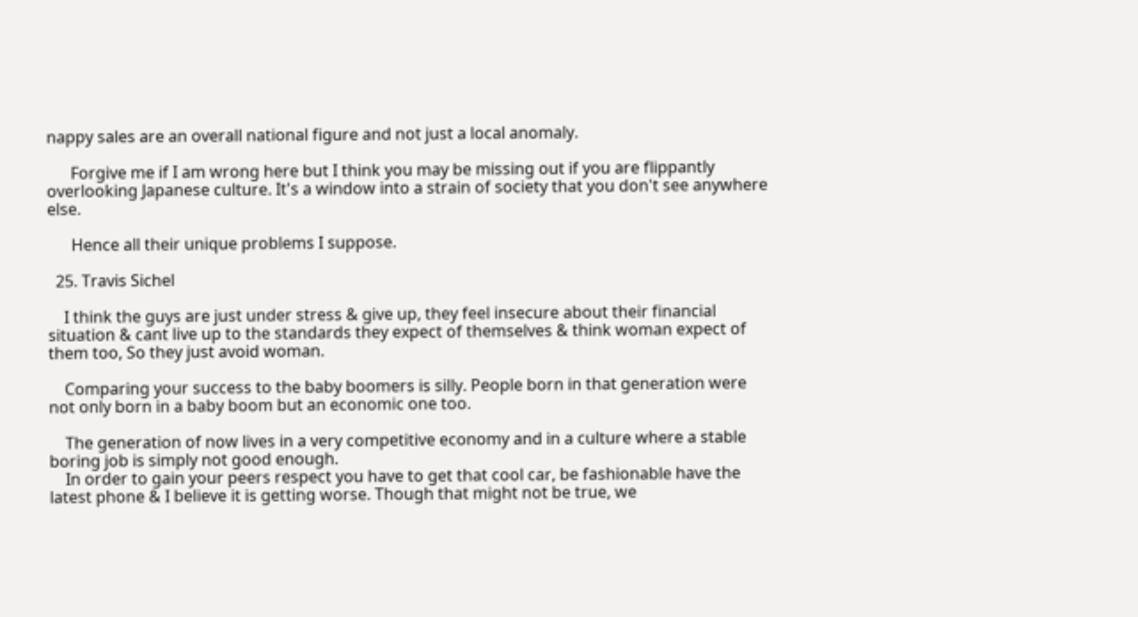nappy sales are an overall national figure and not just a local anomaly.

      Forgive me if I am wrong here but I think you may be missing out if you are flippantly overlooking Japanese culture. It's a window into a strain of society that you don't see anywhere else.

      Hence all their unique problems I suppose.

  25. Travis Sichel

    I think the guys are just under stress & give up, they feel insecure about their financial situation & cant live up to the standards they expect of themselves & think woman expect of them too, So they just avoid woman.

    Comparing your success to the baby boomers is silly. People born in that generation were not only born in a baby boom but an economic one too.

    The generation of now lives in a very competitive economy and in a culture where a stable boring job is simply not good enough.
    In order to gain your peers respect you have to get that cool car, be fashionable have the latest phone & I believe it is getting worse. Though that might not be true, we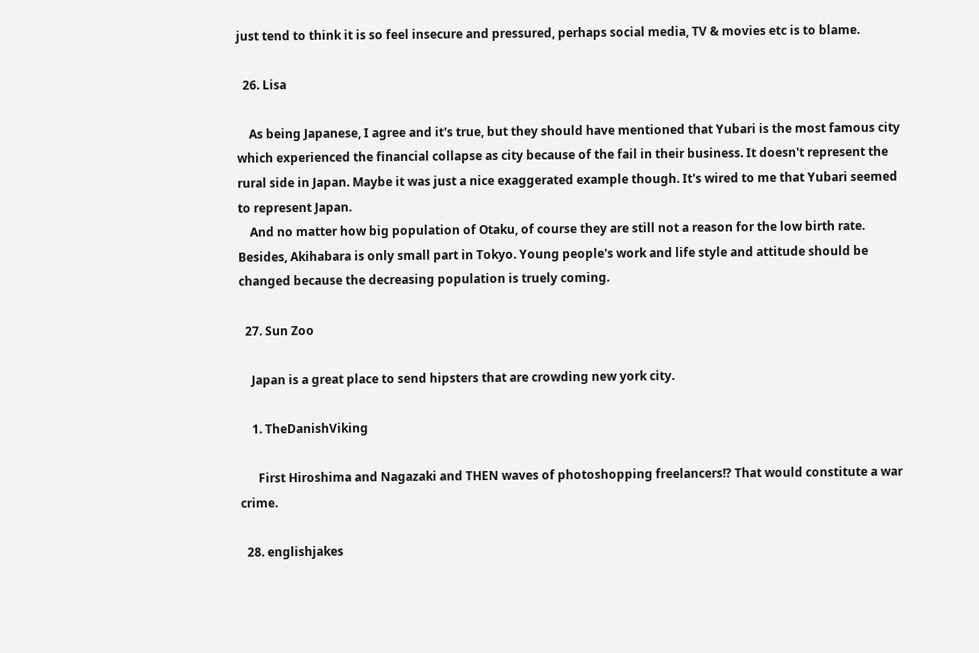just tend to think it is so feel insecure and pressured, perhaps social media, TV & movies etc is to blame.

  26. Lisa

    As being Japanese, I agree and it's true, but they should have mentioned that Yubari is the most famous city which experienced the financial collapse as city because of the fail in their business. It doesn't represent the rural side in Japan. Maybe it was just a nice exaggerated example though. It's wired to me that Yubari seemed to represent Japan.
    And no matter how big population of Otaku, of course they are still not a reason for the low birth rate. Besides, Akihabara is only small part in Tokyo. Young people's work and life style and attitude should be changed because the decreasing population is truely coming.

  27. Sun Zoo

    Japan is a great place to send hipsters that are crowding new york city.

    1. TheDanishViking

      First Hiroshima and Nagazaki and THEN waves of photoshopping freelancers!? That would constitute a war crime.

  28. englishjakes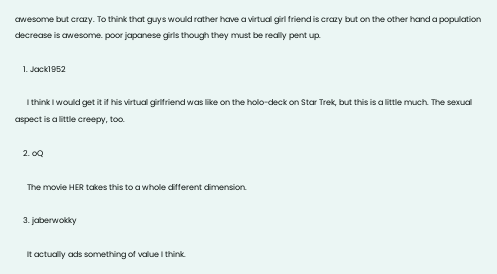awesome but crazy. To think that guys would rather have a virtual girl friend is crazy but on the other hand a population decrease is awesome. poor japanese girls though they must be really pent up.

    1. Jack1952

      I think I would get it if his virtual girlfriend was like on the holo-deck on Star Trek, but this is a little much. The sexual aspect is a little creepy, too.

    2. oQ

      The movie HER takes this to a whole different dimension.

    3. jaberwokky

      It actually ads something of value I think.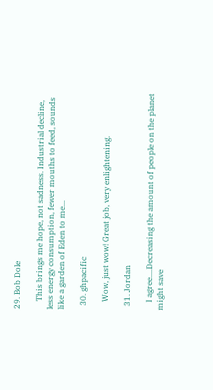29. Bob Dole

    This brings me hope, not sadness. Industrial decline, less energy consumption, fewer mouths to feed, sounds like a garden of Eden to me...

  30. ghpacific

    Wow, just wow! Great job, very enlightening.

  31. Jordan

    I agree....Decreasing the amount of people on the planet might save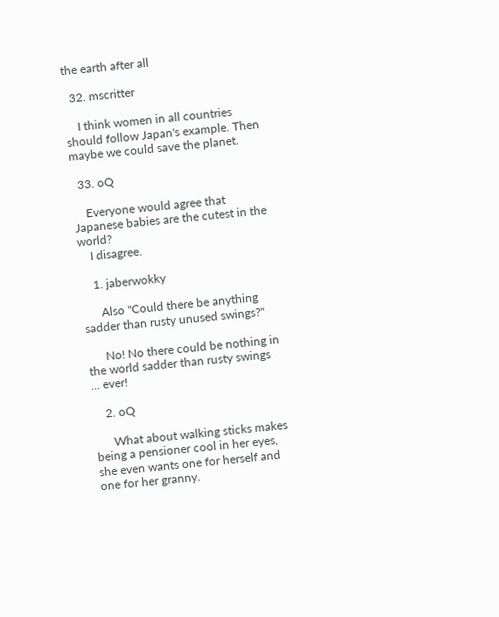the earth after all

  32. mscritter

    I think women in all countries should follow Japan's example. Then maybe we could save the planet.

  33. oQ

    Everyone would agree that Japanese babies are the cutest in the world?
    I disagree.

    1. jaberwokky

      Also "Could there be anything sadder than rusty unused swings?"

      No! No there could be nothing in the world sadder than rusty swings ... ever!

    2. oQ

      What about walking sticks makes being a pensioner cool in her eyes, she even wants one for herself and one for her granny.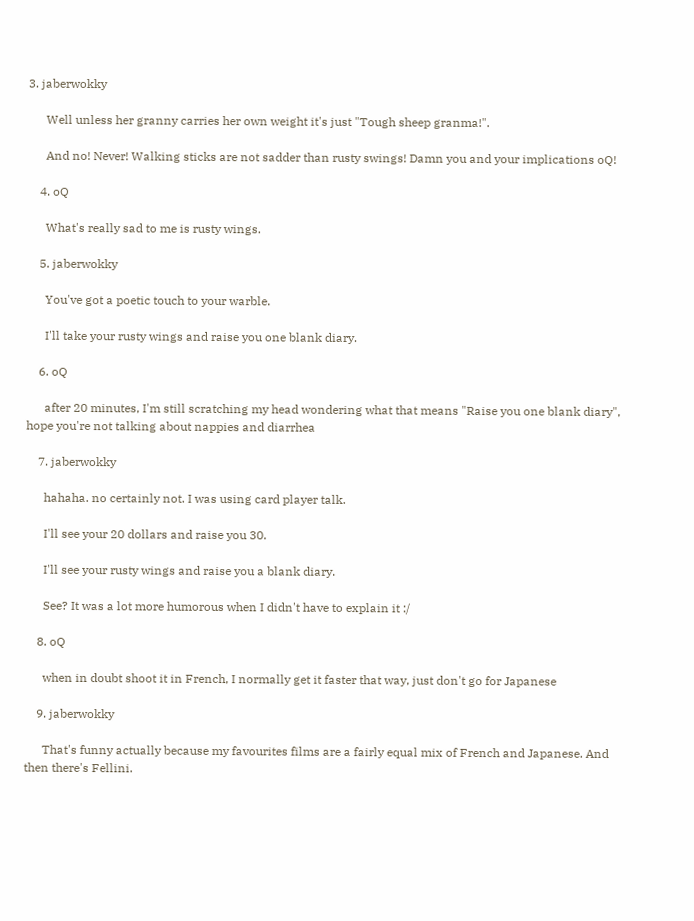3. jaberwokky

      Well unless her granny carries her own weight it's just "Tough sheep granma!".

      And no! Never! Walking sticks are not sadder than rusty swings! Damn you and your implications oQ!

    4. oQ

      What's really sad to me is rusty wings.

    5. jaberwokky

      You've got a poetic touch to your warble.

      I'll take your rusty wings and raise you one blank diary.

    6. oQ

      after 20 minutes, I'm still scratching my head wondering what that means "Raise you one blank diary", hope you're not talking about nappies and diarrhea

    7. jaberwokky

      hahaha. no certainly not. I was using card player talk.

      I'll see your 20 dollars and raise you 30.

      I'll see your rusty wings and raise you a blank diary.

      See? It was a lot more humorous when I didn't have to explain it :/

    8. oQ

      when in doubt shoot it in French, I normally get it faster that way, just don't go for Japanese

    9. jaberwokky

      That's funny actually because my favourites films are a fairly equal mix of French and Japanese. And then there's Fellini.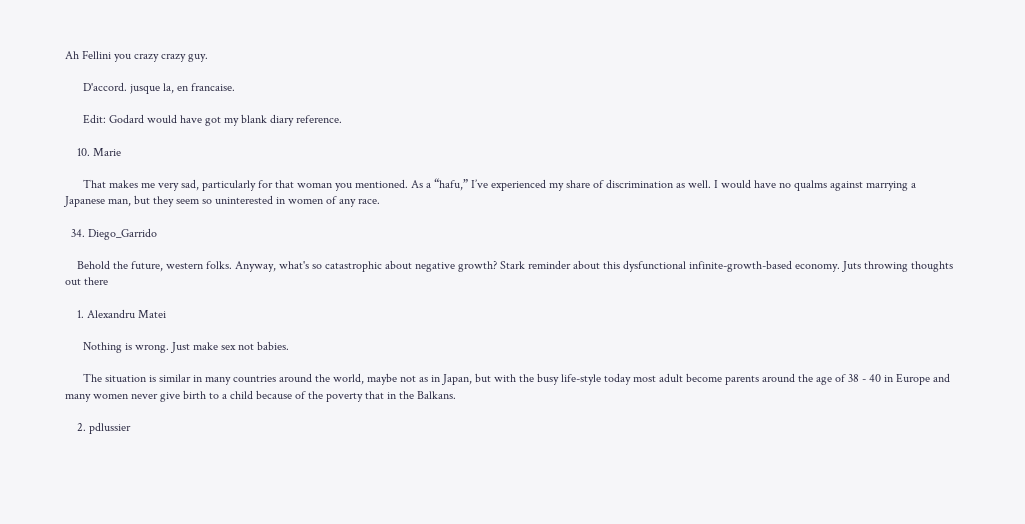Ah Fellini you crazy crazy guy.

      D'accord. jusque la, en francaise.

      Edit: Godard would have got my blank diary reference.

    10. Marie

      That makes me very sad, particularly for that woman you mentioned. As a “hafu,” I’ve experienced my share of discrimination as well. I would have no qualms against marrying a Japanese man, but they seem so uninterested in women of any race.

  34. Diego_Garrido

    Behold the future, western folks. Anyway, what's so catastrophic about negative growth? Stark reminder about this dysfunctional infinite-growth-based economy. Juts throwing thoughts out there

    1. Alexandru Matei

      Nothing is wrong. Just make sex not babies.

      The situation is similar in many countries around the world, maybe not as in Japan, but with the busy life-style today most adult become parents around the age of 38 - 40 in Europe and many women never give birth to a child because of the poverty that in the Balkans.

    2. pdlussier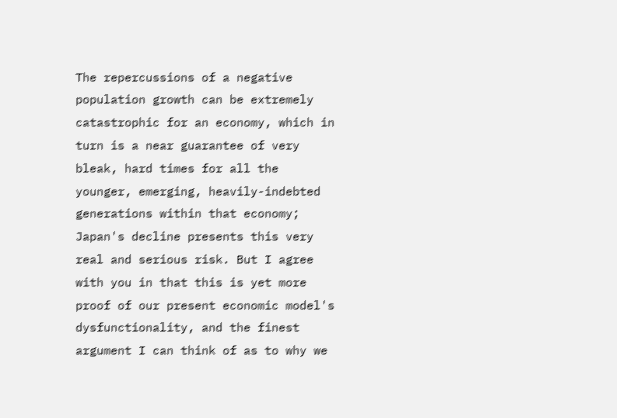The repercussions of a negative population growth can be extremely catastrophic for an economy, which in turn is a near guarantee of very bleak, hard times for all the younger, emerging, heavily-indebted generations within that economy; Japan's decline presents this very real and serious risk. But I agree with you in that this is yet more proof of our present economic model's dysfunctionality, and the finest argument I can think of as to why we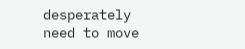desperately need to move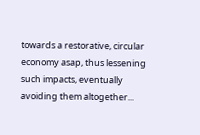towards a restorative, circular economy asap, thus lessening such impacts, eventually avoiding them altogether...